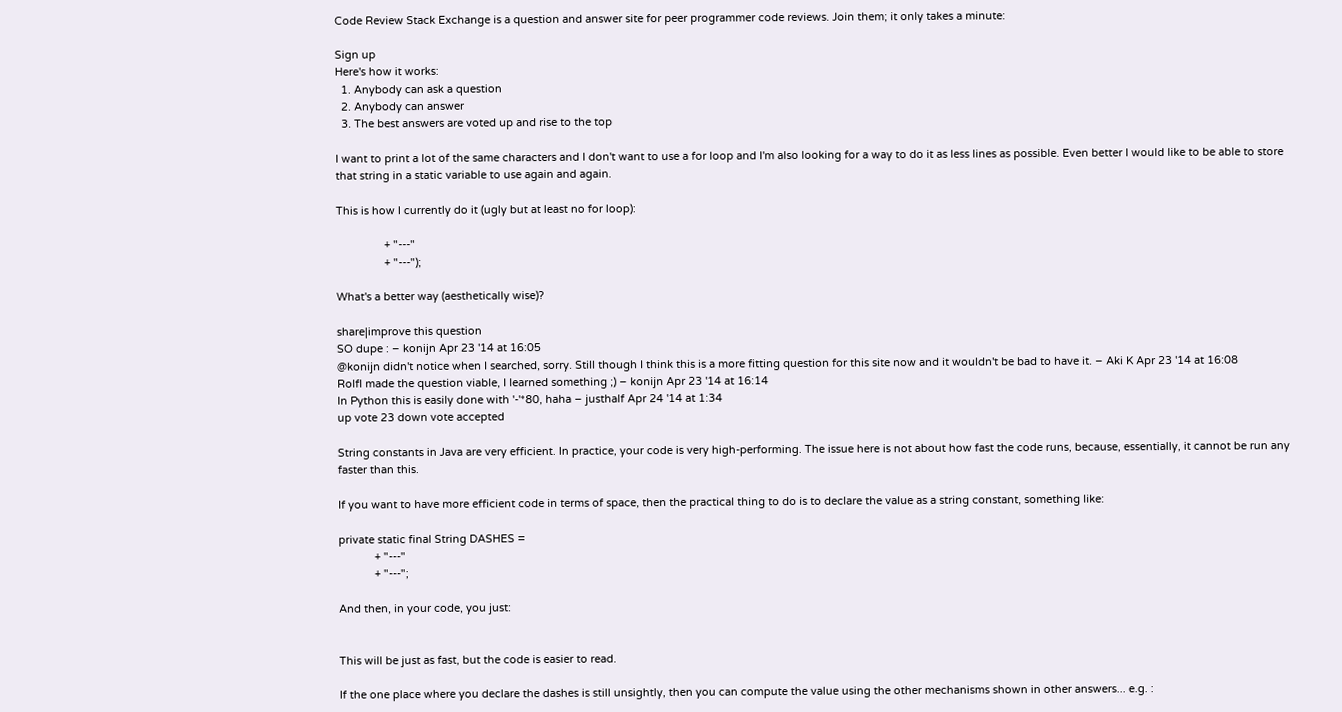Code Review Stack Exchange is a question and answer site for peer programmer code reviews. Join them; it only takes a minute:

Sign up
Here's how it works:
  1. Anybody can ask a question
  2. Anybody can answer
  3. The best answers are voted up and rise to the top

I want to print a lot of the same characters and I don't want to use a for loop and I'm also looking for a way to do it as less lines as possible. Even better I would like to be able to store that string in a static variable to use again and again.

This is how I currently do it (ugly but at least no for loop):

                + "---"
                + "---");

What's a better way (aesthetically wise)?

share|improve this question
SO dupe : – konijn Apr 23 '14 at 16:05
@konijn didn't notice when I searched, sorry. Still though I think this is a more fitting question for this site now and it wouldn't be bad to have it. – Aki K Apr 23 '14 at 16:08
Rolfl made the question viable, I learned something ;) – konijn Apr 23 '14 at 16:14
In Python this is easily done with '-'*80, haha – justhalf Apr 24 '14 at 1:34
up vote 23 down vote accepted

String constants in Java are very efficient. In practice, your code is very high-performing. The issue here is not about how fast the code runs, because, essentially, it cannot be run any faster than this.

If you want to have more efficient code in terms of space, then the practical thing to do is to declare the value as a string constant, something like:

private static final String DASHES =
            + "---"
            + "---";

And then, in your code, you just:


This will be just as fast, but the code is easier to read.

If the one place where you declare the dashes is still unsightly, then you can compute the value using the other mechanisms shown in other answers... e.g. :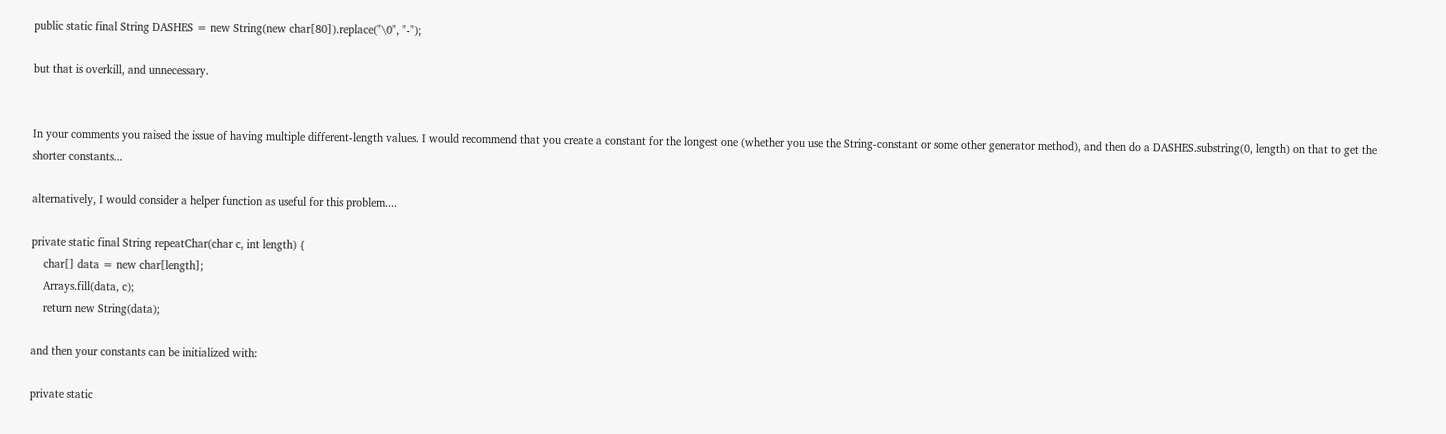public static final String DASHES = new String(new char[80]).replace("\0", "-");

but that is overkill, and unnecessary.


In your comments you raised the issue of having multiple different-length values. I would recommend that you create a constant for the longest one (whether you use the String-constant or some other generator method), and then do a DASHES.substring(0, length) on that to get the shorter constants...

alternatively, I would consider a helper function as useful for this problem....

private static final String repeatChar(char c, int length) {
    char[] data = new char[length];
    Arrays.fill(data, c);
    return new String(data);

and then your constants can be initialized with:

private static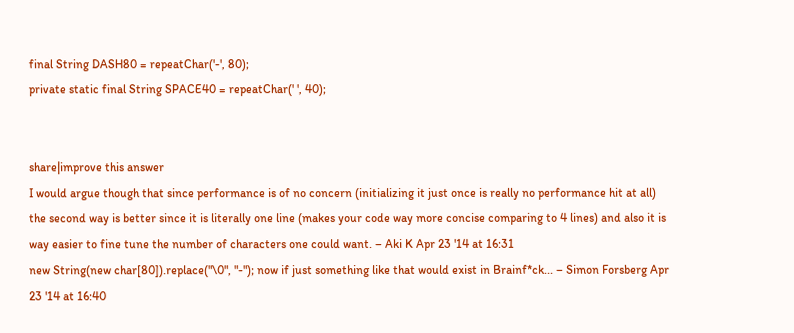final String DASH80 = repeatChar('-', 80);
private static final String SPACE40 = repeatChar(' ', 40);


share|improve this answer
I would argue though that since performance is of no concern (initializing it just once is really no performance hit at all) the second way is better since it is literally one line (makes your code way more concise comparing to 4 lines) and also it is way easier to fine tune the number of characters one could want. – Aki K Apr 23 '14 at 16:31
new String(new char[80]).replace("\0", "-"); now if just something like that would exist in Brainf*ck... – Simon Forsberg Apr 23 '14 at 16:40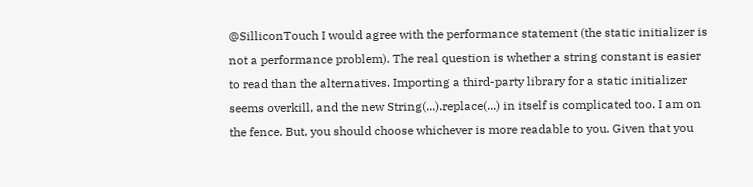@SilliconTouch I would agree with the performance statement (the static initializer is not a performance problem). The real question is whether a string constant is easier to read than the alternatives. Importing a third-party library for a static initializer seems overkill, and the new String(...).replace(...) in itself is complicated too. I am on the fence. But, you should choose whichever is more readable to you. Given that you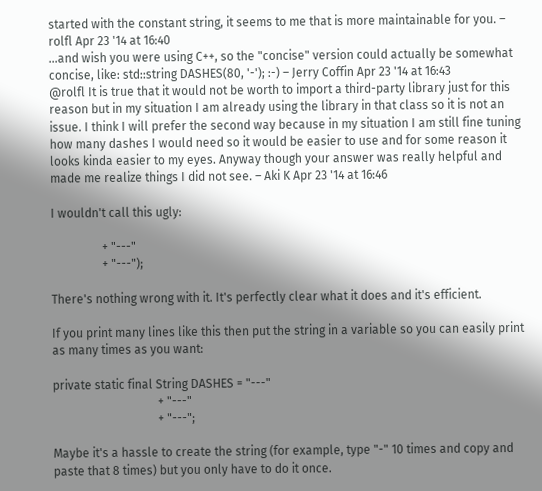started with the constant string, it seems to me that is more maintainable for you. – rolfl Apr 23 '14 at 16:40
...and wish you were using C++, so the "concise" version could actually be somewhat concise, like: std::string DASHES(80, '-'); :-) – Jerry Coffin Apr 23 '14 at 16:43
@rolfl It is true that it would not be worth to import a third-party library just for this reason but in my situation I am already using the library in that class so it is not an issue. I think I will prefer the second way because in my situation I am still fine tuning how many dashes I would need so it would be easier to use and for some reason it looks kinda easier to my eyes. Anyway though your answer was really helpful and made me realize things I did not see. – Aki K Apr 23 '14 at 16:46

I wouldn't call this ugly:

                 + "---"
                 + "---");

There's nothing wrong with it. It's perfectly clear what it does and it's efficient.

If you print many lines like this then put the string in a variable so you can easily print as many times as you want:

private static final String DASHES = "---"
                                   + "---"
                                   + "---";

Maybe it's a hassle to create the string (for example, type "-" 10 times and copy and paste that 8 times) but you only have to do it once.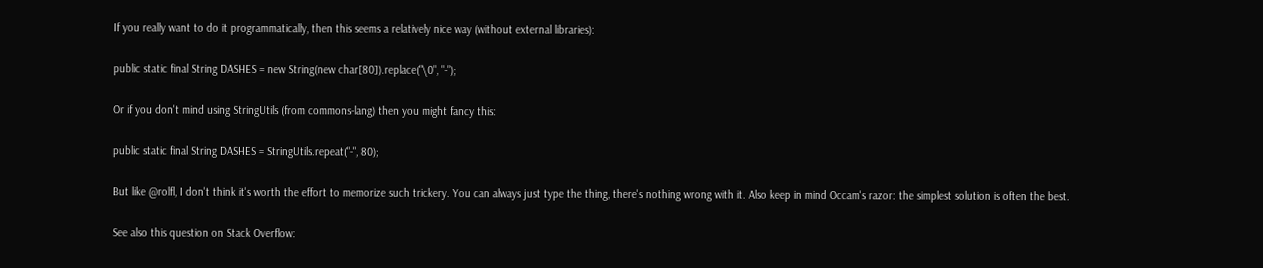If you really want to do it programmatically, then this seems a relatively nice way (without external libraries):

public static final String DASHES = new String(new char[80]).replace("\0", "-");

Or if you don't mind using StringUtils (from commons-lang) then you might fancy this:

public static final String DASHES = StringUtils.repeat("-", 80);

But like @rolfl, I don't think it's worth the effort to memorize such trickery. You can always just type the thing, there's nothing wrong with it. Also keep in mind Occam's razor: the simplest solution is often the best.

See also this question on Stack Overflow: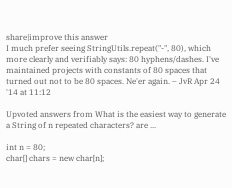share|improve this answer
I much prefer seeing StringUtils.repeat("-", 80), which more clearly and verifiably says: 80 hyphens/dashes. I've maintained projects with constants of 80 spaces that turned out not to be 80 spaces. Ne'er again. – JvR Apr 24 '14 at 11:12

Upvoted answers from What is the easiest way to generate a String of n repeated characters? are ...

int n = 80;
char[] chars = new char[n];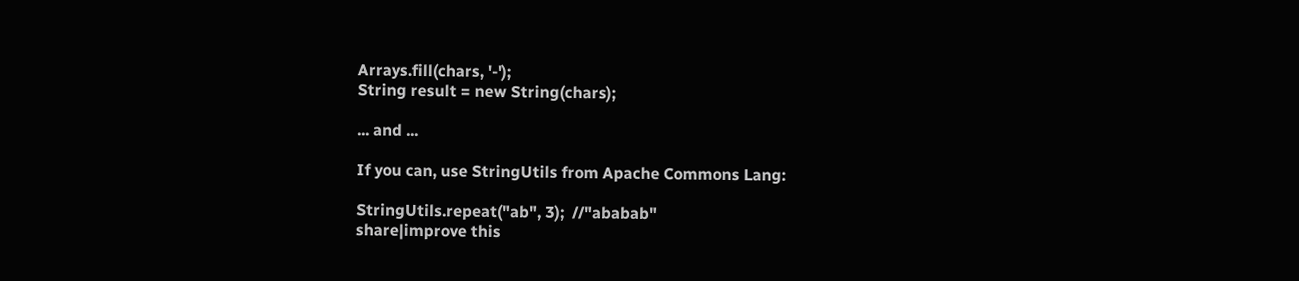Arrays.fill(chars, '-');
String result = new String(chars);

... and ...

If you can, use StringUtils from Apache Commons Lang:

StringUtils.repeat("ab", 3);  //"ababab"
share|improve this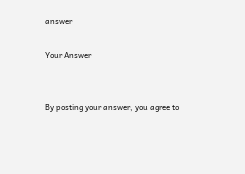answer

Your Answer


By posting your answer, you agree to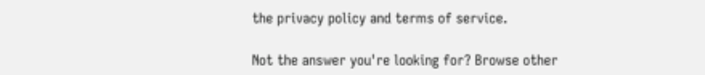the privacy policy and terms of service.

Not the answer you're looking for? Browse other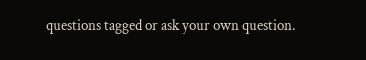questions tagged or ask your own question.